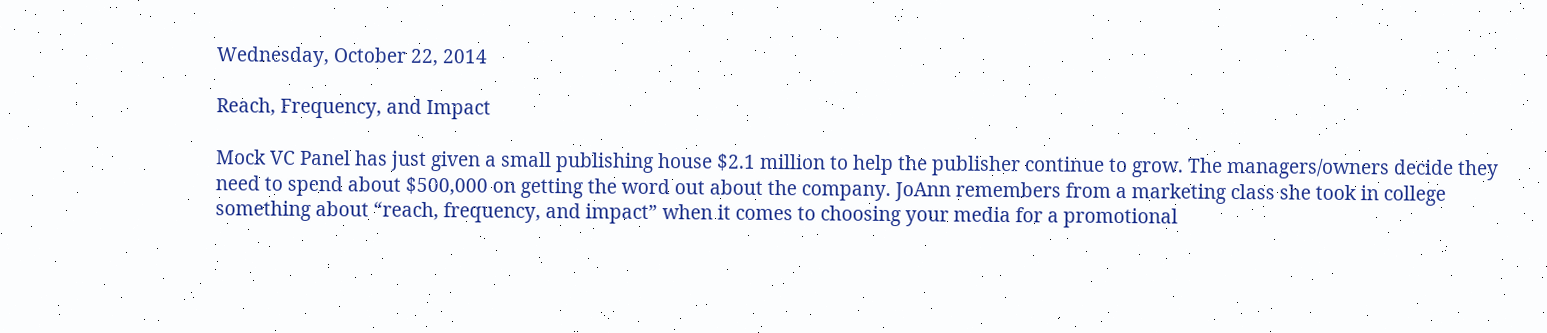Wednesday, October 22, 2014

Reach, Frequency, and Impact

Mock VC Panel has just given a small publishing house $2.1 million to help the publisher continue to grow. The managers/owners decide they need to spend about $500,000 on getting the word out about the company. JoAnn remembers from a marketing class she took in college something about “reach, frequency, and impact” when it comes to choosing your media for a promotional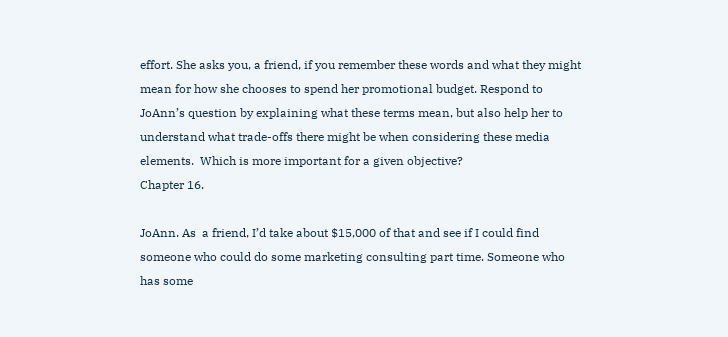effort. She asks you, a friend, if you remember these words and what they might mean for how she chooses to spend her promotional budget. Respond to JoAnn’s question by explaining what these terms mean, but also help her to understand what trade-offs there might be when considering these media elements.  Which is more important for a given objective?
Chapter 16.

JoAnn. As  a friend, I’d take about $15,000 of that and see if I could find someone who could do some marketing consulting part time. Someone who has some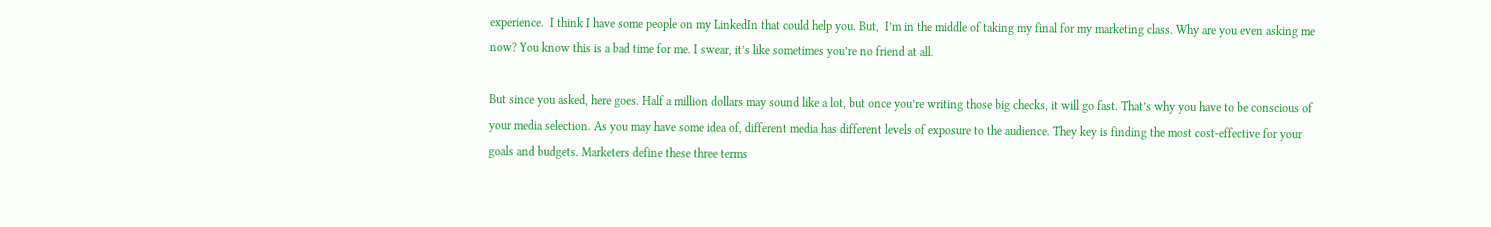experience.  I think I have some people on my LinkedIn that could help you. But,  I’m in the middle of taking my final for my marketing class. Why are you even asking me now? You know this is a bad time for me. I swear, it’s like sometimes you’re no friend at all.

But since you asked, here goes. Half a million dollars may sound like a lot, but once you’re writing those big checks, it will go fast. That’s why you have to be conscious of your media selection. As you may have some idea of, different media has different levels of exposure to the audience. They key is finding the most cost-effective for your goals and budgets. Marketers define these three terms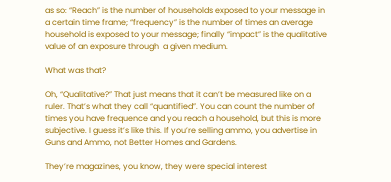as so: “Reach” is the number of households exposed to your message in a certain time frame; “frequency” is the number of times an average household is exposed to your message; finally “impact” is the qualitative value of an exposure through  a given medium.

What was that?

Oh, “Qualitative?” That just means that it can’t be measured like on a ruler. That’s what they call “quantified”. You can count the number of times you have frequence and you reach a household, but this is more subjective. I guess it’s like this. If you’re selling ammo, you advertise in Guns and Ammo, not Better Homes and Gardens.

They’re magazines, you know, they were special interest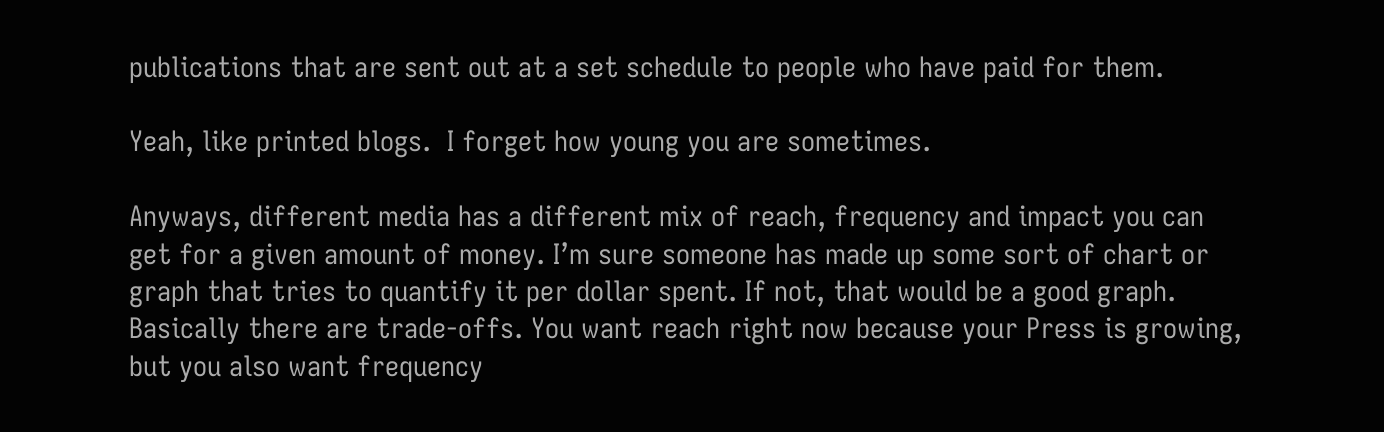publications that are sent out at a set schedule to people who have paid for them.

Yeah, like printed blogs.  I forget how young you are sometimes.

Anyways, different media has a different mix of reach, frequency and impact you can get for a given amount of money. I’m sure someone has made up some sort of chart or graph that tries to quantify it per dollar spent. If not, that would be a good graph.  Basically there are trade-offs. You want reach right now because your Press is growing, but you also want frequency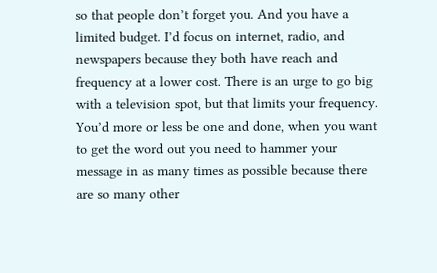so that people don’t forget you. And you have a limited budget. I’d focus on internet, radio, and newspapers because they both have reach and frequency at a lower cost. There is an urge to go big with a television spot, but that limits your frequency.  You’d more or less be one and done, when you want to get the word out you need to hammer your message in as many times as possible because there are so many other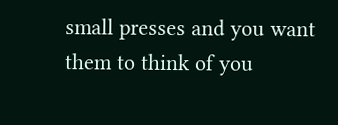small presses and you want them to think of you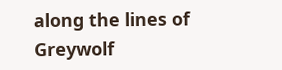along the lines of Greywolf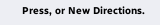Press, or New Directions.